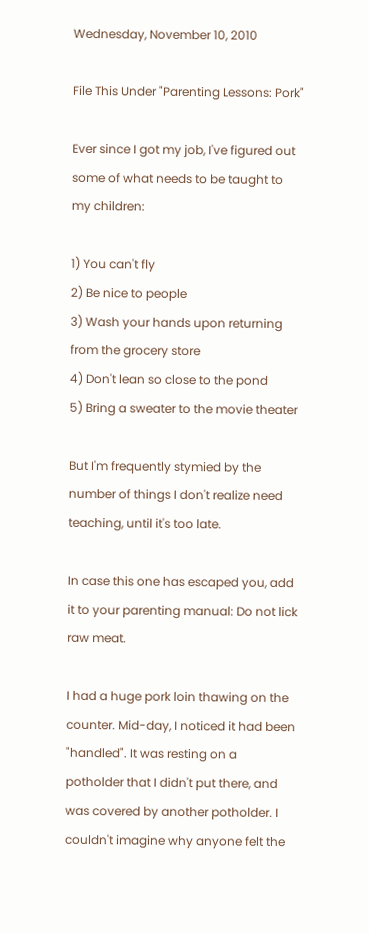Wednesday, November 10, 2010

File This Under "Parenting Lessons: Pork"

Ever since I got my job, I've figured out some of what needs to be taught to my children:

1) You can't fly
2) Be nice to people
3) Wash your hands upon returning from the grocery store
4) Don't lean so close to the pond
5) Bring a sweater to the movie theater

But I'm frequently stymied by the number of things I don't realize need teaching, until it's too late.

In case this one has escaped you, add it to your parenting manual: Do not lick raw meat.

I had a huge pork loin thawing on the counter. Mid-day, I noticed it had been "handled". It was resting on a potholder that I didn't put there, and was covered by another potholder. I couldn't imagine why anyone felt the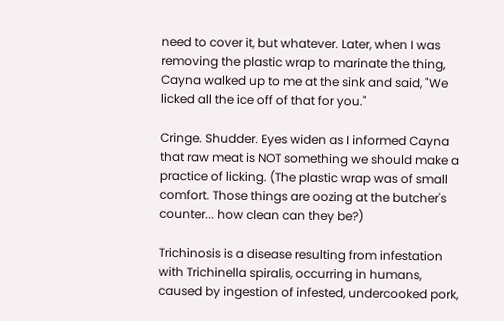need to cover it, but whatever. Later, when I was removing the plastic wrap to marinate the thing, Cayna walked up to me at the sink and said, "We licked all the ice off of that for you."

Cringe. Shudder. Eyes widen as I informed Cayna that raw meat is NOT something we should make a practice of licking. (The plastic wrap was of small comfort. Those things are oozing at the butcher's counter... how clean can they be?)

Trichinosis is a disease resulting from infestation with Trichinella spiralis, occurring in humans, caused by ingestion of infested, undercooked pork,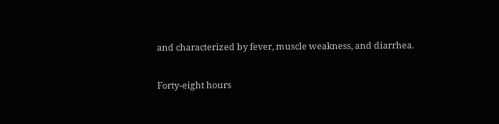and characterized by fever, muscle weakness, and diarrhea.

Forty-eight hours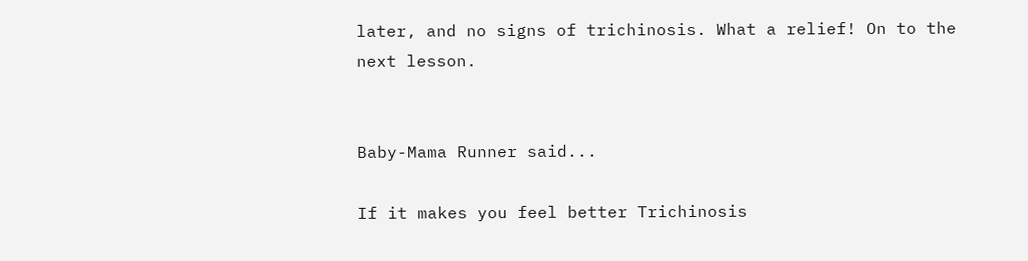later, and no signs of trichinosis. What a relief! On to the next lesson.


Baby-Mama Runner said...

If it makes you feel better Trichinosis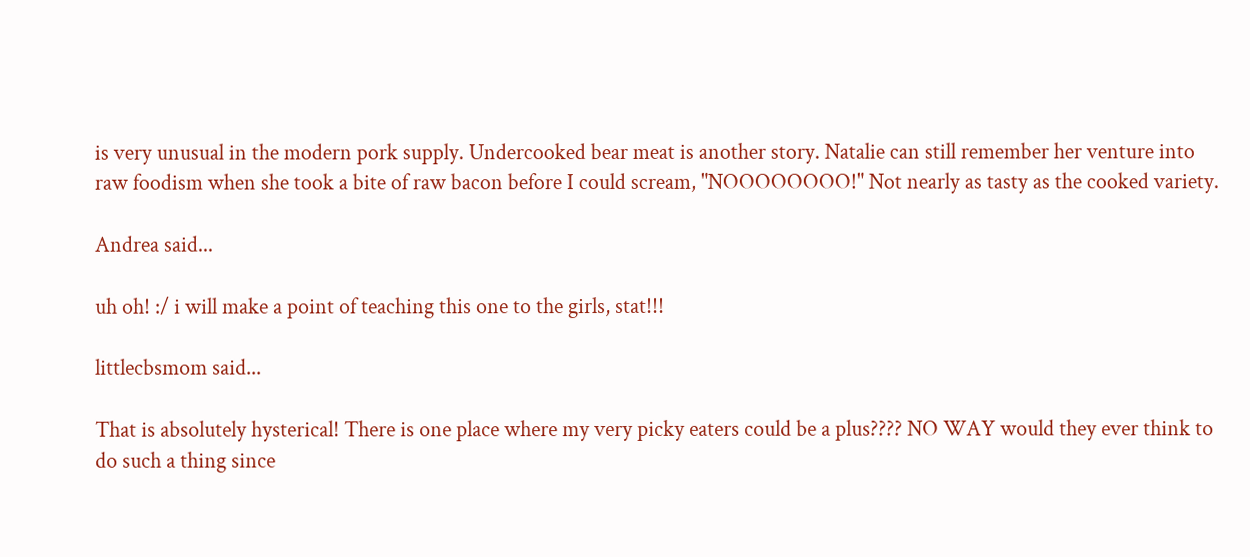is very unusual in the modern pork supply. Undercooked bear meat is another story. Natalie can still remember her venture into raw foodism when she took a bite of raw bacon before I could scream, "NOOOOOOOO!" Not nearly as tasty as the cooked variety.

Andrea said...

uh oh! :/ i will make a point of teaching this one to the girls, stat!!!

littlecbsmom said...

That is absolutely hysterical! There is one place where my very picky eaters could be a plus???? NO WAY would they ever think to do such a thing since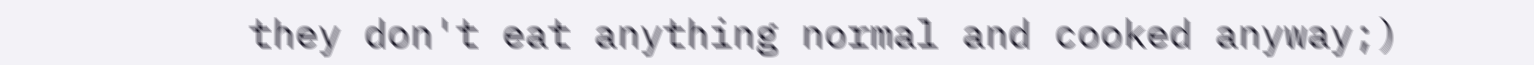they don't eat anything normal and cooked anyway;)